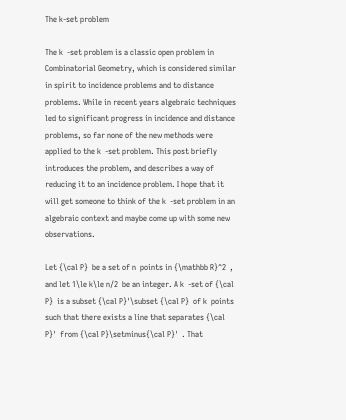The k-set problem

The k  -set problem is a classic open problem in Combinatorial Geometry, which is considered similar in spirit to incidence problems and to distance problems. While in recent years algebraic techniques led to significant progress in incidence and distance problems, so far none of the new methods were applied to the k  -set problem. This post briefly introduces the problem, and describes a way of reducing it to an incidence problem. I hope that it will get someone to think of the k  -set problem in an algebraic context and maybe come up with some new observations.

Let {\cal P}  be a set of n  points in {\mathbb R}^2  , and let 1\le k\le n/2  be an integer. A k  -set of {\cal P}  is a subset {\cal P}'\subset {\cal P}  of k  points such that there exists a line that separates {\cal P}'  from {\cal P}\setminus{\cal P}'  . That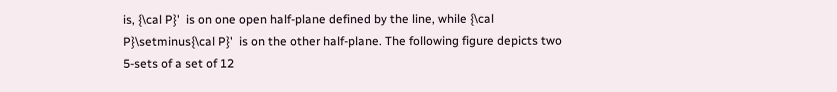is, {\cal P}'  is on one open half-plane defined by the line, while {\cal P}\setminus{\cal P}'  is on the other half-plane. The following figure depicts two 5-sets of a set of 12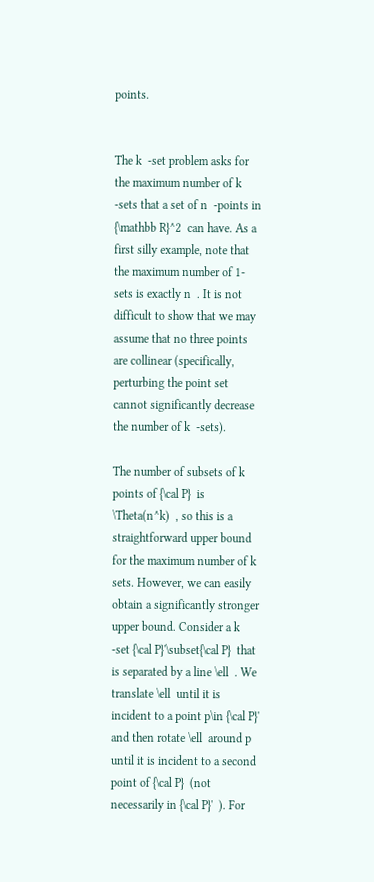points.


The k  -set problem asks for the maximum number of k  -sets that a set of n  -points in {\mathbb R}^2  can have. As a first silly example, note that the maximum number of 1-sets is exactly n  . It is not difficult to show that we may assume that no three points are collinear (specifically, perturbing the point set cannot significantly decrease the number of k  -sets).

The number of subsets of k  points of {\cal P}  is \Theta(n^k)  , so this is a straightforward upper bound for the maximum number of k  sets. However, we can easily obtain a significantly stronger upper bound. Consider a k  -set {\cal P}'\subset{\cal P}  that is separated by a line \ell  . We translate \ell  until it is incident to a point p\in {\cal P}'  and then rotate \ell  around p  until it is incident to a second point of {\cal P}  (not necessarily in {\cal P}'  ). For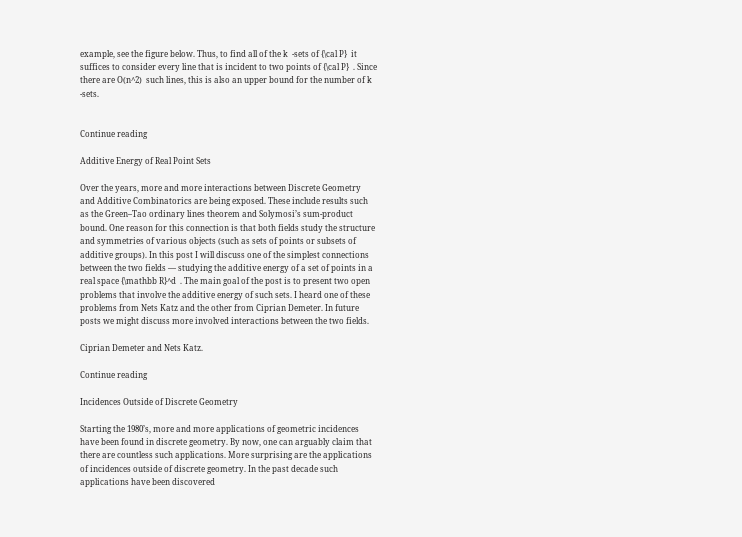example, see the figure below. Thus, to find all of the k  -sets of {\cal P}  it suffices to consider every line that is incident to two points of {\cal P}  . Since there are O(n^2)  such lines, this is also an upper bound for the number of k  -sets.


Continue reading

Additive Energy of Real Point Sets

Over the years, more and more interactions between Discrete Geometry and Additive Combinatorics are being exposed. These include results such as the Green–Tao ordinary lines theorem and Solymosi’s sum-product bound. One reason for this connection is that both fields study the structure and symmetries of various objects (such as sets of points or subsets of additive groups). In this post I will discuss one of the simplest connections between the two fields — studying the additive energy of a set of points in a real space {\mathbb R}^d  . The main goal of the post is to present two open problems that involve the additive energy of such sets. I heard one of these problems from Nets Katz and the other from Ciprian Demeter. In future posts we might discuss more involved interactions between the two fields.

Ciprian Demeter and Nets Katz.

Continue reading

Incidences Outside of Discrete Geometry

Starting the 1980’s, more and more applications of geometric incidences have been found in discrete geometry. By now, one can arguably claim that there are countless such applications. More surprising are the applications of incidences outside of discrete geometry. In the past decade such applications have been discovered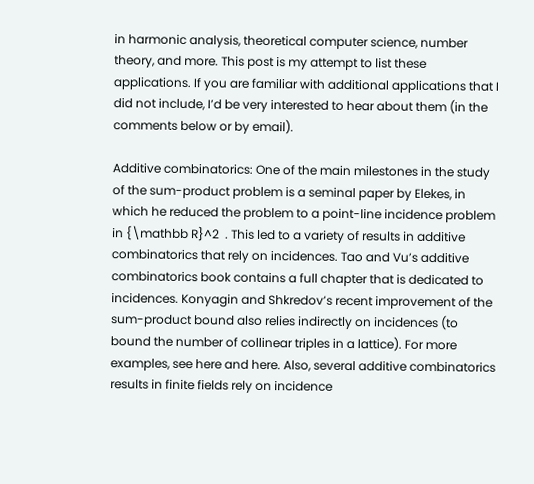in harmonic analysis, theoretical computer science, number theory, and more. This post is my attempt to list these applications. If you are familiar with additional applications that I did not include, I’d be very interested to hear about them (in the comments below or by email).

Additive combinatorics: One of the main milestones in the study of the sum-product problem is a seminal paper by Elekes, in which he reduced the problem to a point-line incidence problem in {\mathbb R}^2  . This led to a variety of results in additive combinatorics that rely on incidences. Tao and Vu’s additive combinatorics book contains a full chapter that is dedicated to incidences. Konyagin and Shkredov’s recent improvement of the sum-product bound also relies indirectly on incidences (to bound the number of collinear triples in a lattice). For more examples, see here and here. Also, several additive combinatorics results in finite fields rely on incidence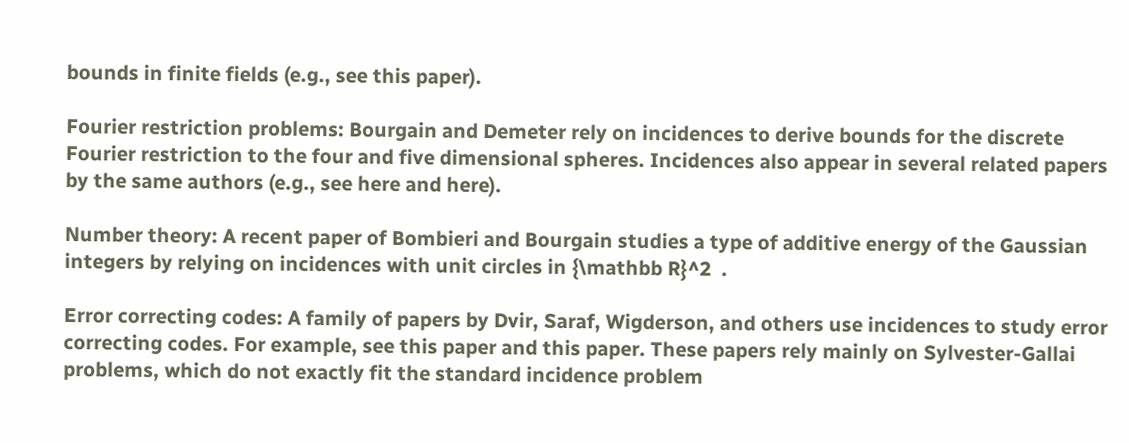bounds in finite fields (e.g., see this paper).

Fourier restriction problems: Bourgain and Demeter rely on incidences to derive bounds for the discrete Fourier restriction to the four and five dimensional spheres. Incidences also appear in several related papers by the same authors (e.g., see here and here).

Number theory: A recent paper of Bombieri and Bourgain studies a type of additive energy of the Gaussian integers by relying on incidences with unit circles in {\mathbb R}^2  .

Error correcting codes: A family of papers by Dvir, Saraf, Wigderson, and others use incidences to study error correcting codes. For example, see this paper and this paper. These papers rely mainly on Sylvester-Gallai problems, which do not exactly fit the standard incidence problem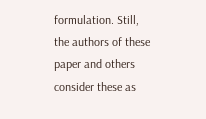formulation. Still, the authors of these paper and others consider these as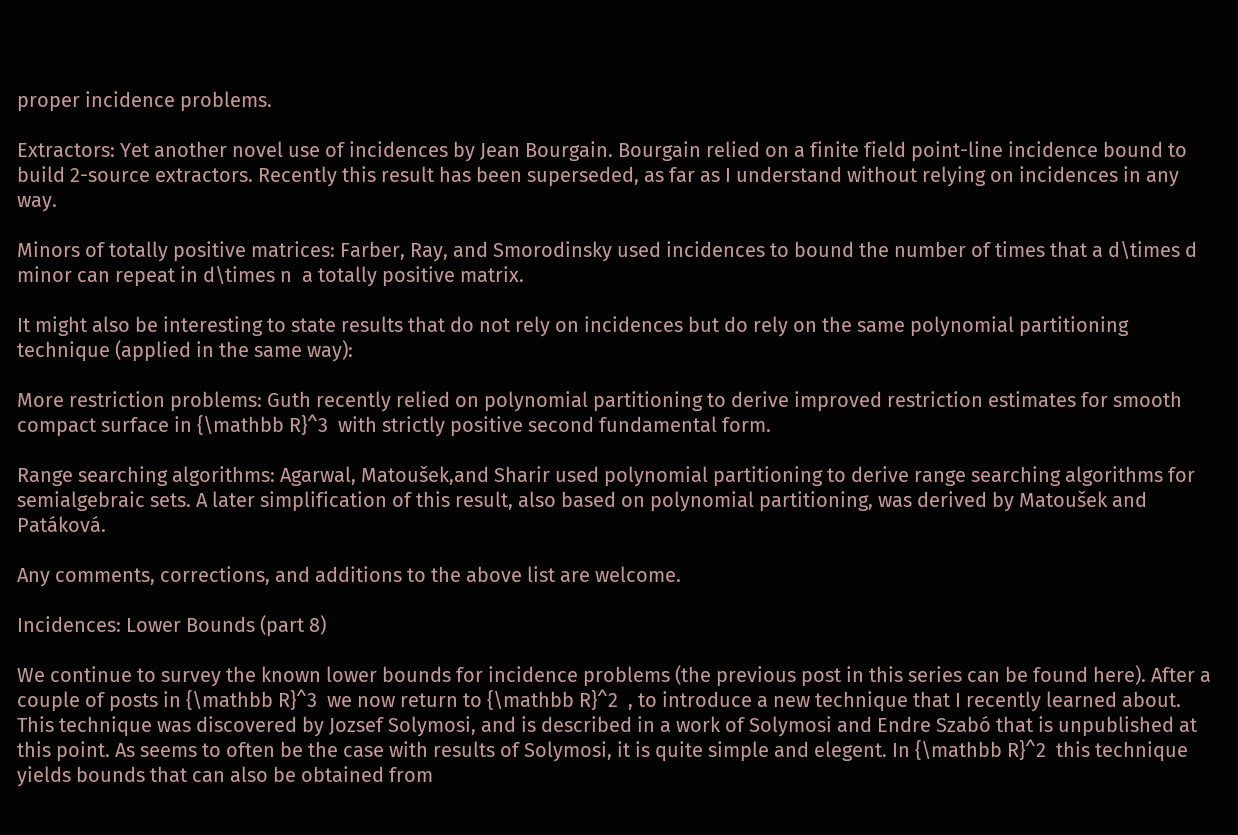proper incidence problems.

Extractors: Yet another novel use of incidences by Jean Bourgain. Bourgain relied on a finite field point-line incidence bound to build 2-source extractors. Recently this result has been superseded, as far as I understand without relying on incidences in any way.

Minors of totally positive matrices: Farber, Ray, and Smorodinsky used incidences to bound the number of times that a d\times d  minor can repeat in d\times n  a totally positive matrix.

It might also be interesting to state results that do not rely on incidences but do rely on the same polynomial partitioning technique (applied in the same way):

More restriction problems: Guth recently relied on polynomial partitioning to derive improved restriction estimates for smooth compact surface in {\mathbb R}^3  with strictly positive second fundamental form.

Range searching algorithms: Agarwal, Matoušek,and Sharir used polynomial partitioning to derive range searching algorithms for semialgebraic sets. A later simplification of this result, also based on polynomial partitioning, was derived by Matoušek and Patáková.

Any comments, corrections, and additions to the above list are welcome.

Incidences: Lower Bounds (part 8)

We continue to survey the known lower bounds for incidence problems (the previous post in this series can be found here). After a couple of posts in {\mathbb R}^3  we now return to {\mathbb R}^2  , to introduce a new technique that I recently learned about. This technique was discovered by Jozsef Solymosi, and is described in a work of Solymosi and Endre Szabó that is unpublished at this point. As seems to often be the case with results of Solymosi, it is quite simple and elegent. In {\mathbb R}^2  this technique yields bounds that can also be obtained from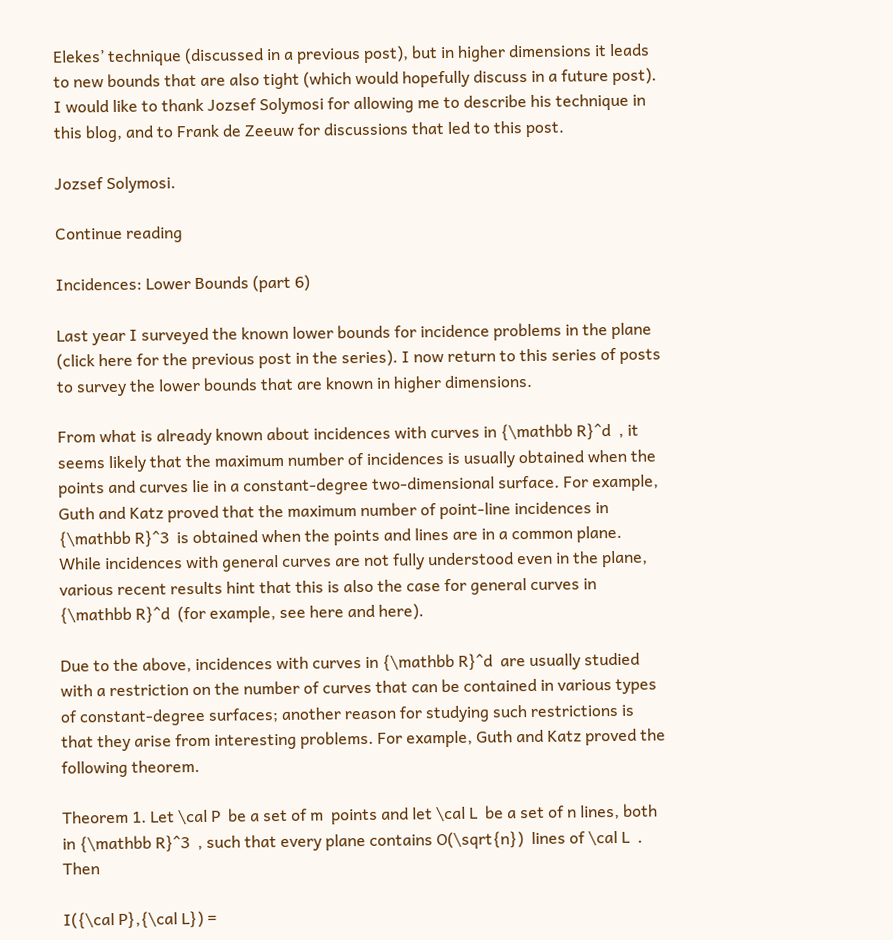Elekes’ technique (discussed in a previous post), but in higher dimensions it leads to new bounds that are also tight (which would hopefully discuss in a future post). I would like to thank Jozsef Solymosi for allowing me to describe his technique in this blog, and to Frank de Zeeuw for discussions that led to this post.

Jozsef Solymosi.

Continue reading

Incidences: Lower Bounds (part 6)

Last year I surveyed the known lower bounds for incidence problems in the plane (click here for the previous post in the series). I now return to this series of posts to survey the lower bounds that are known in higher dimensions.

From what is already known about incidences with curves in {\mathbb R}^d  , it seems likely that the maximum number of incidences is usually obtained when the points and curves lie in a constant-degree two-dimensional surface. For example, Guth and Katz proved that the maximum number of point-line incidences in {\mathbb R}^3  is obtained when the points and lines are in a common plane. While incidences with general curves are not fully understood even in the plane, various recent results hint that this is also the case for general curves in {\mathbb R}^d  (for example, see here and here).

Due to the above, incidences with curves in {\mathbb R}^d  are usually studied with a restriction on the number of curves that can be contained in various types of constant-degree surfaces; another reason for studying such restrictions is that they arise from interesting problems. For example, Guth and Katz proved the following theorem.

Theorem 1. Let \cal P  be a set of m  points and let \cal L  be a set of n lines, both in {\mathbb R}^3  , such that every plane contains O(\sqrt{n})  lines of \cal L  . Then

I({\cal P},{\cal L}) =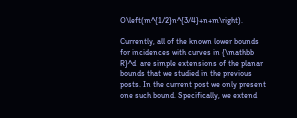O\left(m^{1/2}n^{3/4}+n+m\right).

Currently, all of the known lower bounds for incidences with curves in {\mathbb R}^d  are simple extensions of the planar bounds that we studied in the previous posts. In the current post we only present one such bound. Specifically, we extend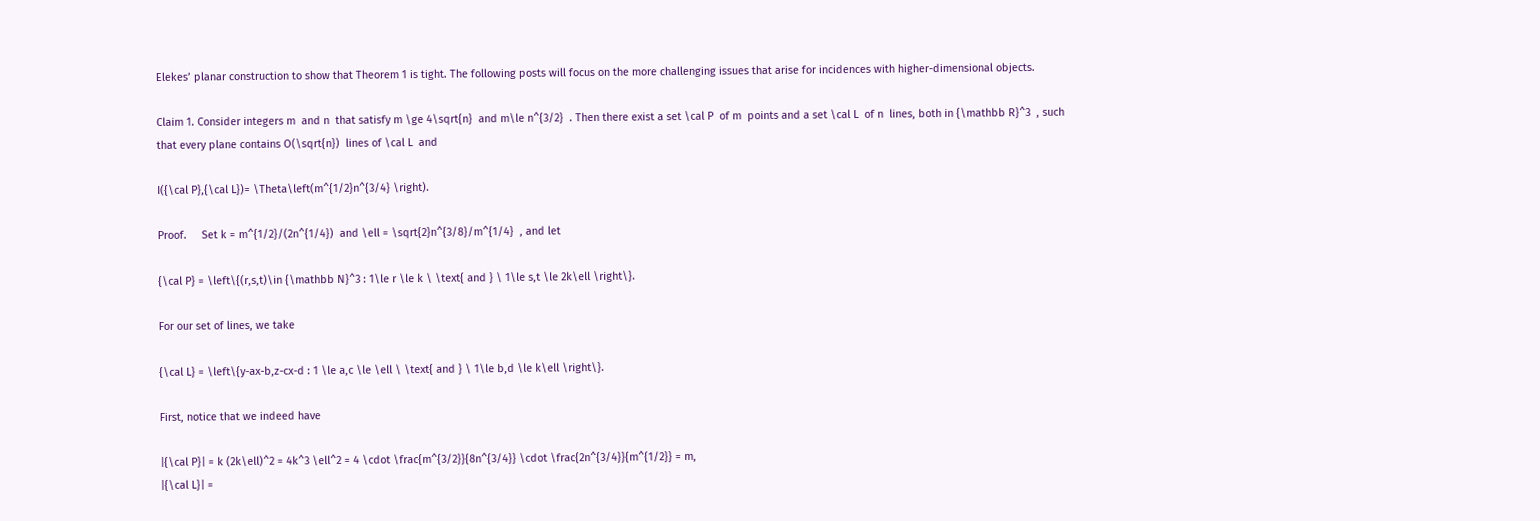Elekes’ planar construction to show that Theorem 1 is tight. The following posts will focus on the more challenging issues that arise for incidences with higher-dimensional objects.

Claim 1. Consider integers m  and n  that satisfy m \ge 4\sqrt{n}  and m\le n^{3/2}  . Then there exist a set \cal P  of m  points and a set \cal L  of n  lines, both in {\mathbb R}^3  , such that every plane contains O(\sqrt{n})  lines of \cal L  and

I({\cal P},{\cal L})= \Theta\left(m^{1/2}n^{3/4} \right).

Proof.     Set k = m^{1/2}/(2n^{1/4})  and \ell = \sqrt{2}n^{3/8}/m^{1/4}  , and let

{\cal P} = \left\{(r,s,t)\in {\mathbb N}^3 : 1\le r \le k \ \text{ and } \ 1\le s,t \le 2k\ell \right\}.

For our set of lines, we take

{\cal L} = \left\{y-ax-b,z-cx-d : 1 \le a,c \le \ell \ \text{ and } \ 1\le b,d \le k\ell \right\}.

First, notice that we indeed have

|{\cal P}| = k (2k\ell)^2 = 4k^3 \ell^2 = 4 \cdot \frac{m^{3/2}}{8n^{3/4}} \cdot \frac{2n^{3/4}}{m^{1/2}} = m,
|{\cal L}| =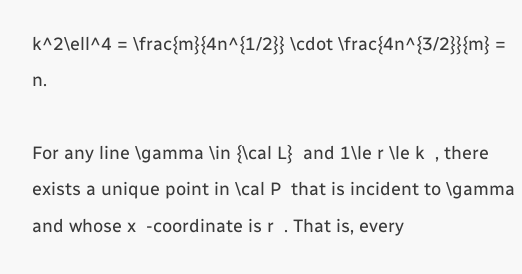k^2\ell^4 = \frac{m}{4n^{1/2}} \cdot \frac{4n^{3/2}}{m} = n.

For any line \gamma \in {\cal L}  and 1\le r \le k  , there exists a unique point in \cal P  that is incident to \gamma  and whose x  -coordinate is r  . That is, every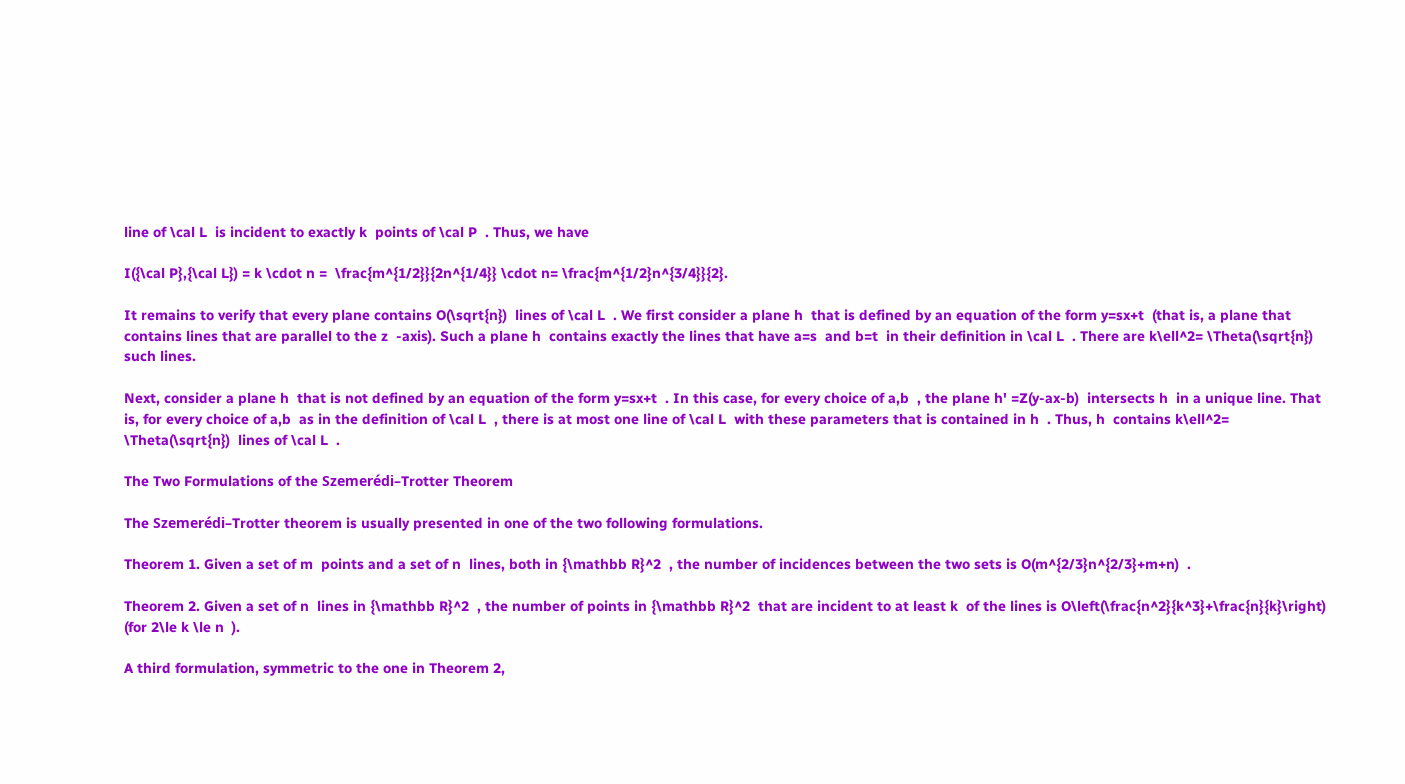line of \cal L  is incident to exactly k  points of \cal P  . Thus, we have

I({\cal P},{\cal L}) = k \cdot n =  \frac{m^{1/2}}{2n^{1/4}} \cdot n= \frac{m^{1/2}n^{3/4}}{2}.

It remains to verify that every plane contains O(\sqrt{n})  lines of \cal L  . We first consider a plane h  that is defined by an equation of the form y=sx+t  (that is, a plane that contains lines that are parallel to the z  -axis). Such a plane h  contains exactly the lines that have a=s  and b=t  in their definition in \cal L  . There are k\ell^2= \Theta(\sqrt{n})  such lines.

Next, consider a plane h  that is not defined by an equation of the form y=sx+t  . In this case, for every choice of a,b  , the plane h' =Z(y-ax-b)  intersects h  in a unique line. That is, for every choice of a,b  as in the definition of \cal L  , there is at most one line of \cal L  with these parameters that is contained in h  . Thus, h  contains k\ell^2= \Theta(\sqrt{n})  lines of \cal L  .

The Two Formulations of the Szemerédi–Trotter Theorem

The Szemerédi–Trotter theorem is usually presented in one of the two following formulations.

Theorem 1. Given a set of m  points and a set of n  lines, both in {\mathbb R}^2  , the number of incidences between the two sets is O(m^{2/3}n^{2/3}+m+n)  .

Theorem 2. Given a set of n  lines in {\mathbb R}^2  , the number of points in {\mathbb R}^2  that are incident to at least k  of the lines is O\left(\frac{n^2}{k^3}+\frac{n}{k}\right)  (for 2\le k \le n  ).

A third formulation, symmetric to the one in Theorem 2,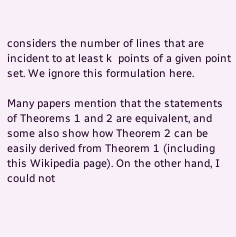considers the number of lines that are incident to at least k  points of a given point set. We ignore this formulation here.

Many papers mention that the statements of Theorems 1 and 2 are equivalent, and some also show how Theorem 2 can be easily derived from Theorem 1 (including this Wikipedia page). On the other hand, I could not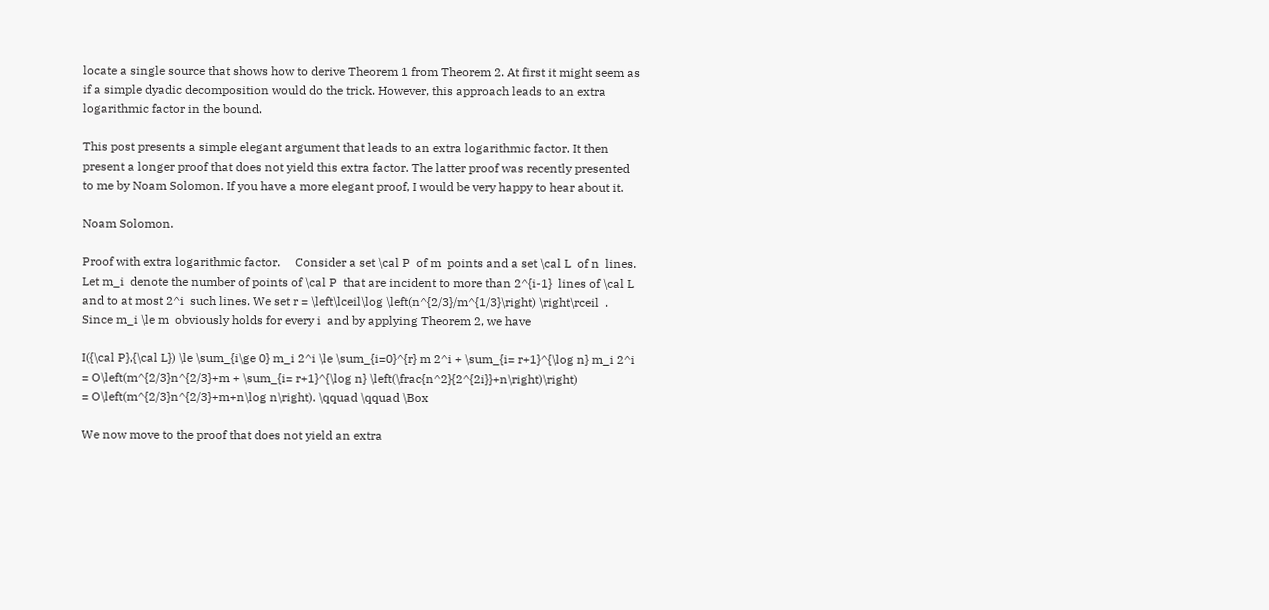locate a single source that shows how to derive Theorem 1 from Theorem 2. At first it might seem as if a simple dyadic decomposition would do the trick. However, this approach leads to an extra logarithmic factor in the bound.

This post presents a simple elegant argument that leads to an extra logarithmic factor. It then present a longer proof that does not yield this extra factor. The latter proof was recently presented to me by Noam Solomon. If you have a more elegant proof, I would be very happy to hear about it.

Noam Solomon.

Proof with extra logarithmic factor.     Consider a set \cal P  of m  points and a set \cal L  of n  lines. Let m_i  denote the number of points of \cal P  that are incident to more than 2^{i-1}  lines of \cal L  and to at most 2^i  such lines. We set r = \left\lceil\log \left(n^{2/3}/m^{1/3}\right) \right\rceil  . Since m_i \le m  obviously holds for every i  and by applying Theorem 2, we have

I({\cal P},{\cal L}) \le \sum_{i\ge 0} m_i 2^i \le \sum_{i=0}^{r} m 2^i + \sum_{i= r+1}^{\log n} m_i 2^i
= O\left(m^{2/3}n^{2/3}+m + \sum_{i= r+1}^{\log n} \left(\frac{n^2}{2^{2i}}+n\right)\right)
= O\left(m^{2/3}n^{2/3}+m+n\log n\right). \qquad \qquad \Box

We now move to the proof that does not yield an extra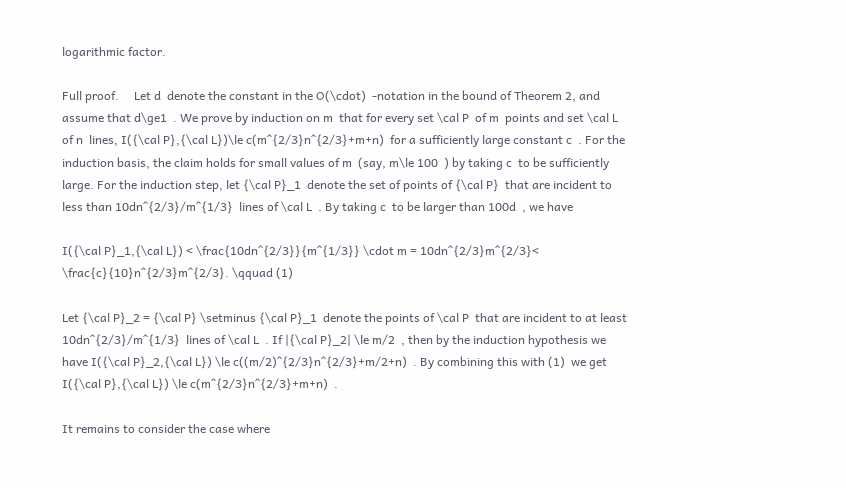logarithmic factor.

Full proof.     Let d  denote the constant in the O(\cdot)  -notation in the bound of Theorem 2, and assume that d\ge1  . We prove by induction on m  that for every set \cal P  of m  points and set \cal L  of n  lines, I({\cal P},{\cal L})\le c(m^{2/3}n^{2/3}+m+n)  for a sufficiently large constant c  . For the induction basis, the claim holds for small values of m  (say, m\le 100  ) by taking c  to be sufficiently large. For the induction step, let {\cal P}_1  denote the set of points of {\cal P}  that are incident to less than 10dn^{2/3}/m^{1/3}  lines of \cal L  . By taking c  to be larger than 100d  , we have

I({\cal P}_1,{\cal L}) < \frac{10dn^{2/3}}{m^{1/3}} \cdot m = 10dn^{2/3}m^{2/3}< \frac{c}{10}n^{2/3}m^{2/3}. \qquad (1)

Let {\cal P}_2 = {\cal P} \setminus {\cal P}_1  denote the points of \cal P  that are incident to at least 10dn^{2/3}/m^{1/3}  lines of \cal L  . If |{\cal P}_2| \le m/2  , then by the induction hypothesis we have I({\cal P}_2,{\cal L}) \le c((m/2)^{2/3}n^{2/3}+m/2+n)  . By combining this with (1)  we get I({\cal P},{\cal L}) \le c(m^{2/3}n^{2/3}+m+n)  .

It remains to consider the case where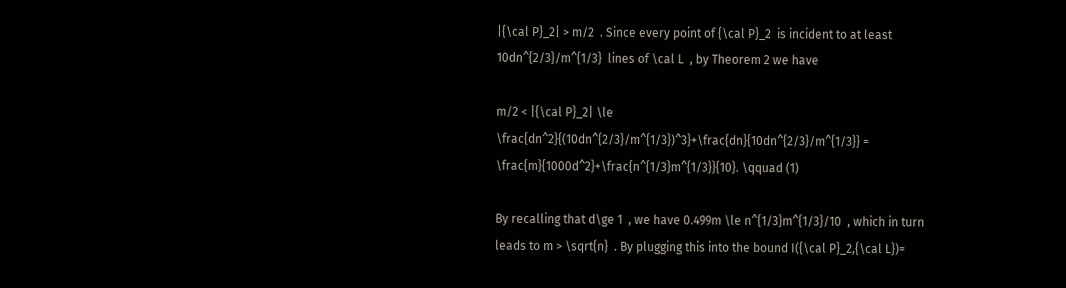|{\cal P}_2| > m/2  . Since every point of {\cal P}_2  is incident to at least 10dn^{2/3}/m^{1/3}  lines of \cal L  , by Theorem 2 we have

m/2 < |{\cal P}_2| \le \frac{dn^2}{(10dn^{2/3}/m^{1/3})^3}+\frac{dn}{10dn^{2/3}/m^{1/3}} = \frac{m}{1000d^2}+\frac{n^{1/3}m^{1/3}}{10}. \qquad (1)

By recalling that d\ge 1  , we have 0.499m \le n^{1/3}m^{1/3}/10  , which in turn leads to m > \sqrt{n}  . By plugging this into the bound I({\cal P}_2,{\cal L})=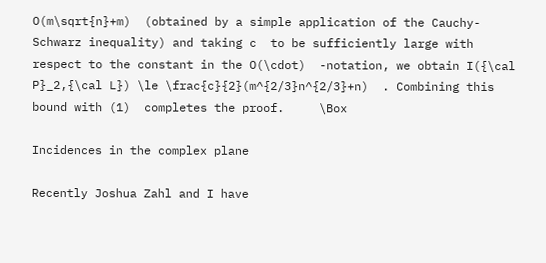O(m\sqrt{n}+m)  (obtained by a simple application of the Cauchy-Schwarz inequality) and taking c  to be sufficiently large with respect to the constant in the O(\cdot)  -notation, we obtain I({\cal P}_2,{\cal L}) \le \frac{c}{2}(m^{2/3}n^{2/3}+n)  . Combining this bound with (1)  completes the proof.     \Box

Incidences in the complex plane

Recently Joshua Zahl and I have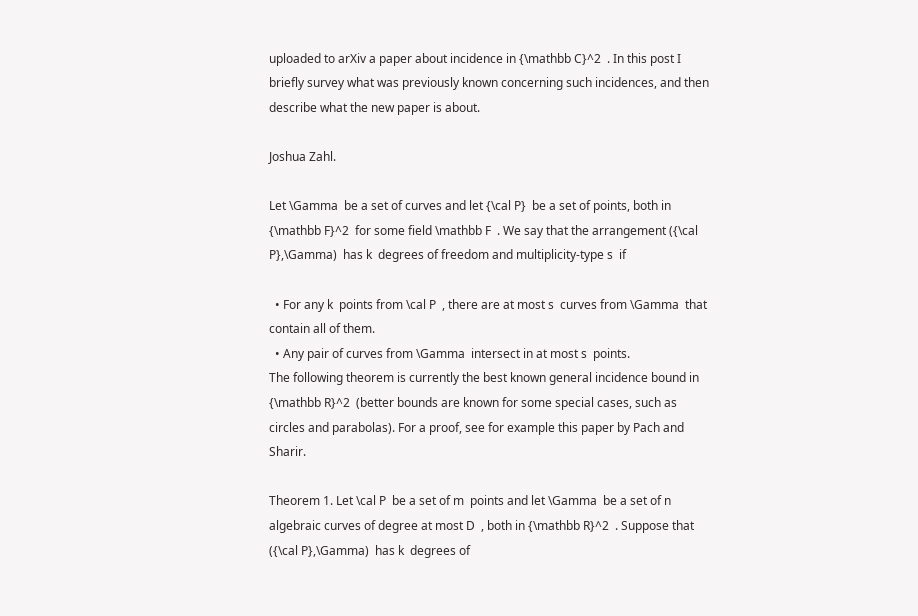uploaded to arXiv a paper about incidence in {\mathbb C}^2  . In this post I briefly survey what was previously known concerning such incidences, and then describe what the new paper is about.

Joshua Zahl.

Let \Gamma  be a set of curves and let {\cal P}  be a set of points, both in {\mathbb F}^2  for some field \mathbb F  . We say that the arrangement ({\cal P},\Gamma)  has k  degrees of freedom and multiplicity-type s  if

  • For any k  points from \cal P  , there are at most s  curves from \Gamma  that contain all of them.
  • Any pair of curves from \Gamma  intersect in at most s  points.
The following theorem is currently the best known general incidence bound in {\mathbb R}^2  (better bounds are known for some special cases, such as circles and parabolas). For a proof, see for example this paper by Pach and Sharir.

Theorem 1. Let \cal P  be a set of m  points and let \Gamma  be a set of n  algebraic curves of degree at most D  , both in {\mathbb R}^2  . Suppose that ({\cal P},\Gamma)  has k  degrees of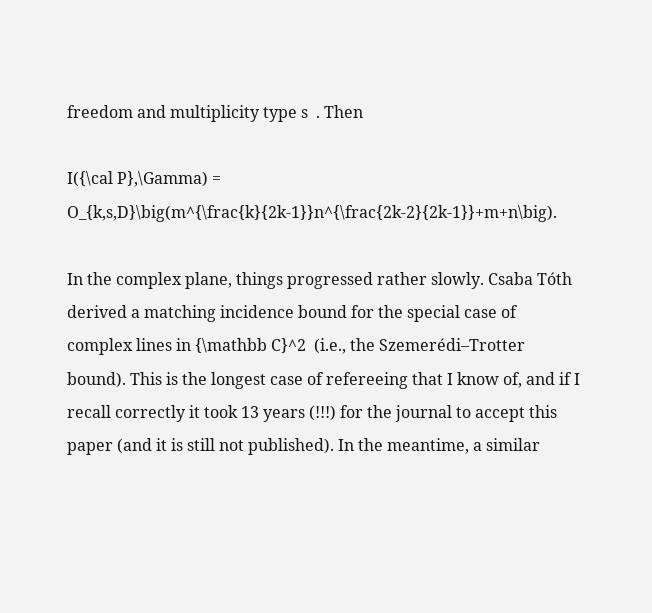freedom and multiplicity type s  . Then

I({\cal P},\Gamma) = O_{k,s,D}\big(m^{\frac{k}{2k-1}}n^{\frac{2k-2}{2k-1}}+m+n\big).

In the complex plane, things progressed rather slowly. Csaba Tóth derived a matching incidence bound for the special case of complex lines in {\mathbb C}^2  (i.e., the Szemerédi–Trotter bound). This is the longest case of refereeing that I know of, and if I recall correctly it took 13 years (!!!) for the journal to accept this paper (and it is still not published). In the meantime, a similar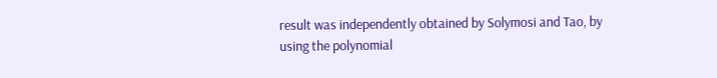result was independently obtained by Solymosi and Tao, by using the polynomial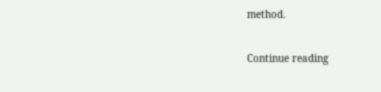method.

Continue reading